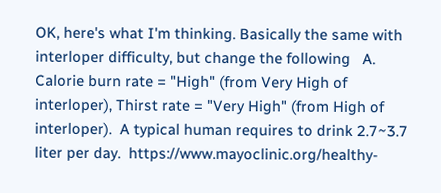OK, here's what I'm thinking. Basically the same with interloper difficulty, but change the following   A. Calorie burn rate = "High" (from Very High of interloper), Thirst rate = "Very High" (from High of interloper).  A typical human requires to drink 2.7~3.7 liter per day.  https://www.mayoclinic.org/healthy-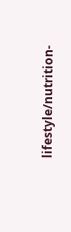lifestyle/nutrition-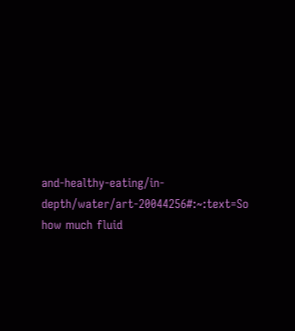and-healthy-eating/in-depth/water/art-20044256#:~:text=So how much fluid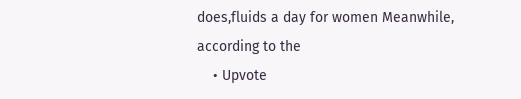does,fluids a day for women Meanwhile, according to the
    • Upvote